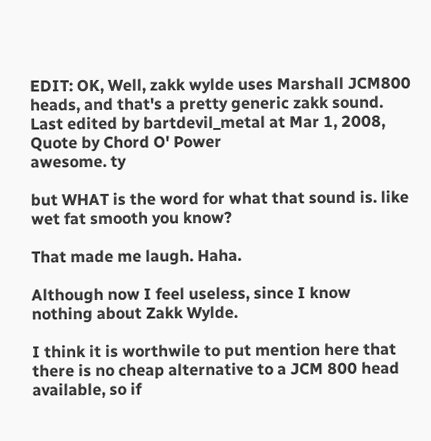EDIT: OK, Well, zakk wylde uses Marshall JCM800 heads, and that's a pretty generic zakk sound.
Last edited by bartdevil_metal at Mar 1, 2008,
Quote by Chord O' Power
awesome. ty

but WHAT is the word for what that sound is. like wet fat smooth you know?

That made me laugh. Haha.

Although now I feel useless, since I know nothing about Zakk Wylde.

I think it is worthwile to put mention here that there is no cheap alternative to a JCM 800 head available, so if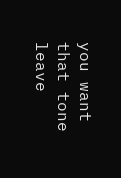you want that tone leave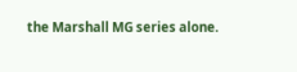the Marshall MG series alone.